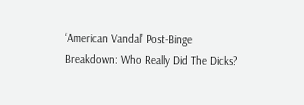‘American Vandal’ Post-Binge Breakdown: Who Really Did The Dicks?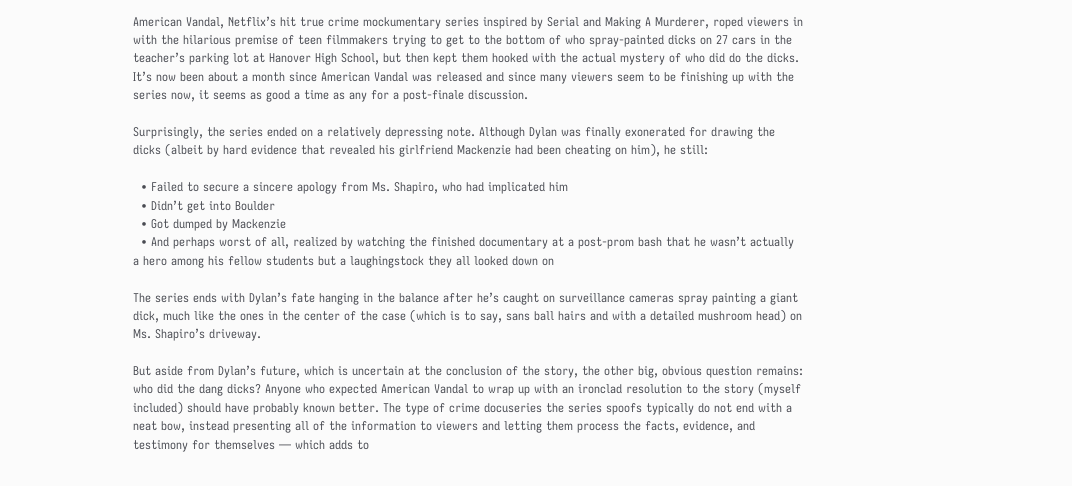American Vandal, Netflix’s hit true crime mockumentary series inspired by Serial and Making A Murderer, roped viewers in with the hilarious premise of teen filmmakers trying to get to the bottom of who spray-painted dicks on 27 cars in the teacher’s parking lot at Hanover High School, but then kept them hooked with the actual mystery of who did do the dicks. It’s now been about a month since American Vandal was released and since many viewers seem to be finishing up with the series now, it seems as good a time as any for a post-finale discussion.

Surprisingly, the series ended on a relatively depressing note. Although Dylan was finally exonerated for drawing the dicks (albeit by hard evidence that revealed his girlfriend Mackenzie had been cheating on him), he still:

  • Failed to secure a sincere apology from Ms. Shapiro, who had implicated him
  • Didn’t get into Boulder
  • Got dumped by Mackenzie
  • And perhaps worst of all, realized by watching the finished documentary at a post-prom bash that he wasn’t actually a hero among his fellow students but a laughingstock they all looked down on

The series ends with Dylan’s fate hanging in the balance after he’s caught on surveillance cameras spray painting a giant dick, much like the ones in the center of the case (which is to say, sans ball hairs and with a detailed mushroom head) on Ms. Shapiro’s driveway.

But aside from Dylan’s future, which is uncertain at the conclusion of the story, the other big, obvious question remains: who did the dang dicks? Anyone who expected American Vandal to wrap up with an ironclad resolution to the story (myself included) should have probably known better. The type of crime docuseries the series spoofs typically do not end with a neat bow, instead presenting all of the information to viewers and letting them process the facts, evidence, and testimony for themselves — which adds to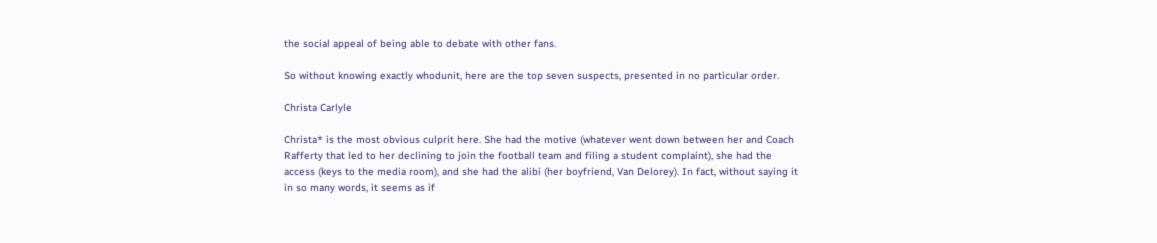the social appeal of being able to debate with other fans.

So without knowing exactly whodunit, here are the top seven suspects, presented in no particular order.

Christa Carlyle

Christa* is the most obvious culprit here. She had the motive (whatever went down between her and Coach Rafferty that led to her declining to join the football team and filing a student complaint), she had the access (keys to the media room), and she had the alibi (her boyfriend, Van Delorey). In fact, without saying it in so many words, it seems as if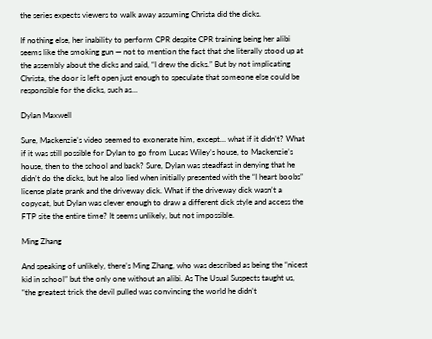the series expects viewers to walk away assuming Christa did the dicks.

If nothing else, her inability to perform CPR despite CPR training being her alibi seems like the smoking gun — not to mention the fact that she literally stood up at the assembly about the dicks and said, “I drew the dicks.” But by not implicating Christa, the door is left open just enough to speculate that someone else could be responsible for the dicks, such as…

Dylan Maxwell

Sure, Mackenzie’s video seemed to exonerate him, except… what if it didn’t? What if it was still possible for Dylan to go from Lucas Wiley’s house, to Mackenzie’s house, then to the school and back? Sure, Dylan was steadfast in denying that he didn’t do the dicks, but he also lied when initially presented with the “I heart boobs” license plate prank and the driveway dick. What if the driveway dick wasn’t a copycat, but Dylan was clever enough to draw a different dick style and access the FTP site the entire time? It seems unlikely, but not impossible.

Ming Zhang

And speaking of unlikely, there’s Ming Zhang, who was described as being the “nicest kid in school” but the only one without an alibi. As The Usual Suspects taught us, “the greatest trick the devil pulled was convincing the world he didn’t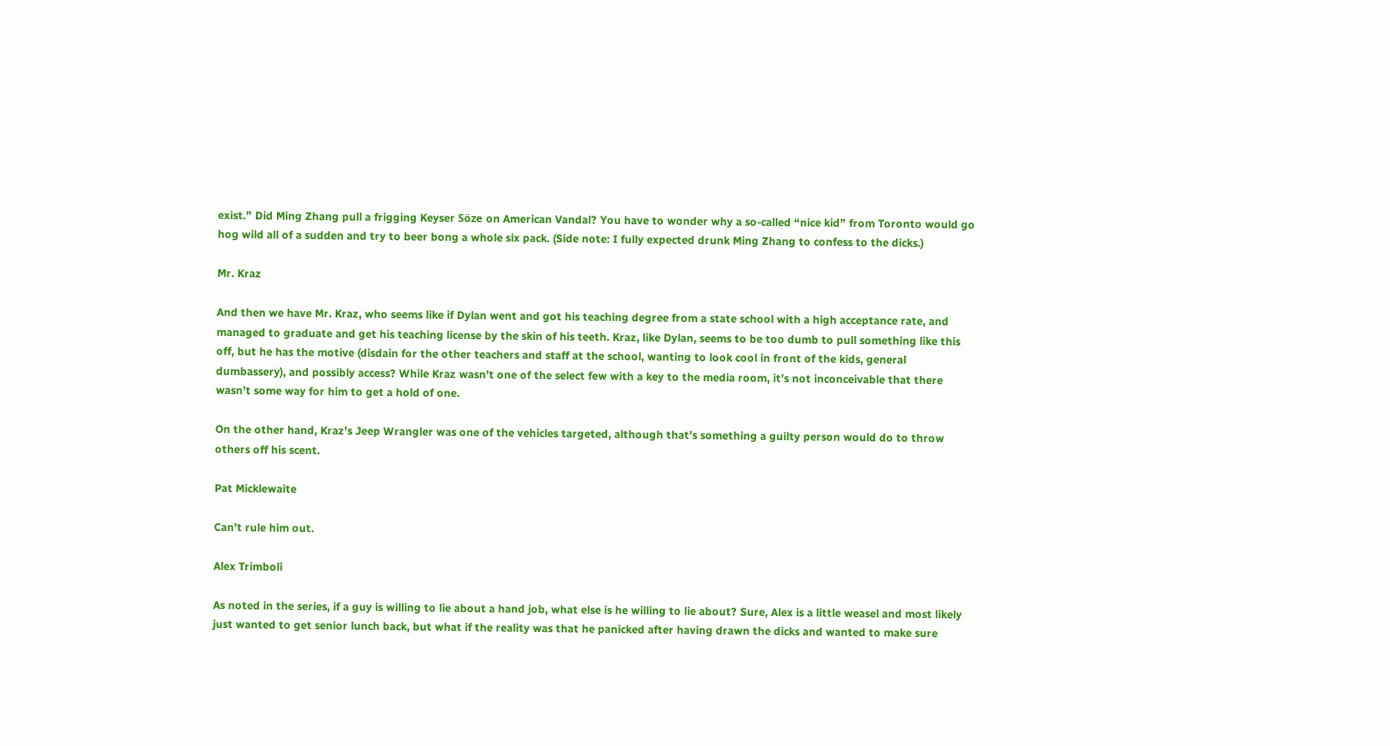exist.” Did Ming Zhang pull a frigging Keyser Söze on American Vandal? You have to wonder why a so-called “nice kid” from Toronto would go hog wild all of a sudden and try to beer bong a whole six pack. (Side note: I fully expected drunk Ming Zhang to confess to the dicks.)

Mr. Kraz

And then we have Mr. Kraz, who seems like if Dylan went and got his teaching degree from a state school with a high acceptance rate, and managed to graduate and get his teaching license by the skin of his teeth. Kraz, like Dylan, seems to be too dumb to pull something like this off, but he has the motive (disdain for the other teachers and staff at the school, wanting to look cool in front of the kids, general dumbassery), and possibly access? While Kraz wasn’t one of the select few with a key to the media room, it’s not inconceivable that there wasn’t some way for him to get a hold of one.

On the other hand, Kraz’s Jeep Wrangler was one of the vehicles targeted, although that’s something a guilty person would do to throw others off his scent.

Pat Micklewaite

Can’t rule him out.

Alex Trimboli

As noted in the series, if a guy is willing to lie about a hand job, what else is he willing to lie about? Sure, Alex is a little weasel and most likely just wanted to get senior lunch back, but what if the reality was that he panicked after having drawn the dicks and wanted to make sure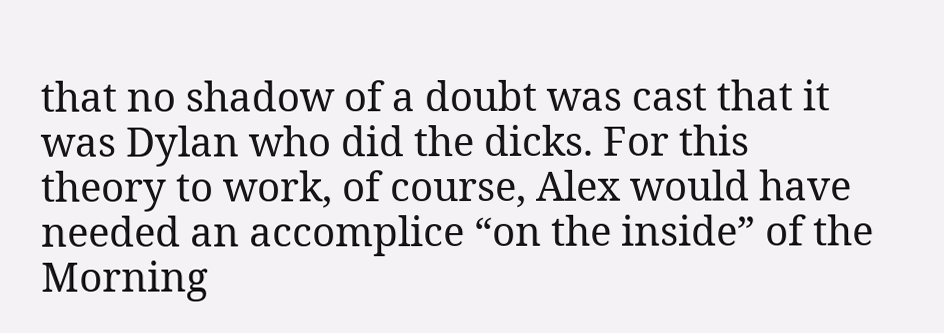that no shadow of a doubt was cast that it was Dylan who did the dicks. For this theory to work, of course, Alex would have needed an accomplice “on the inside” of the Morning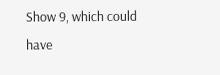Show 9, which could have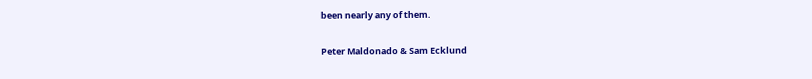been nearly any of them.

Peter Maldonado & Sam Ecklund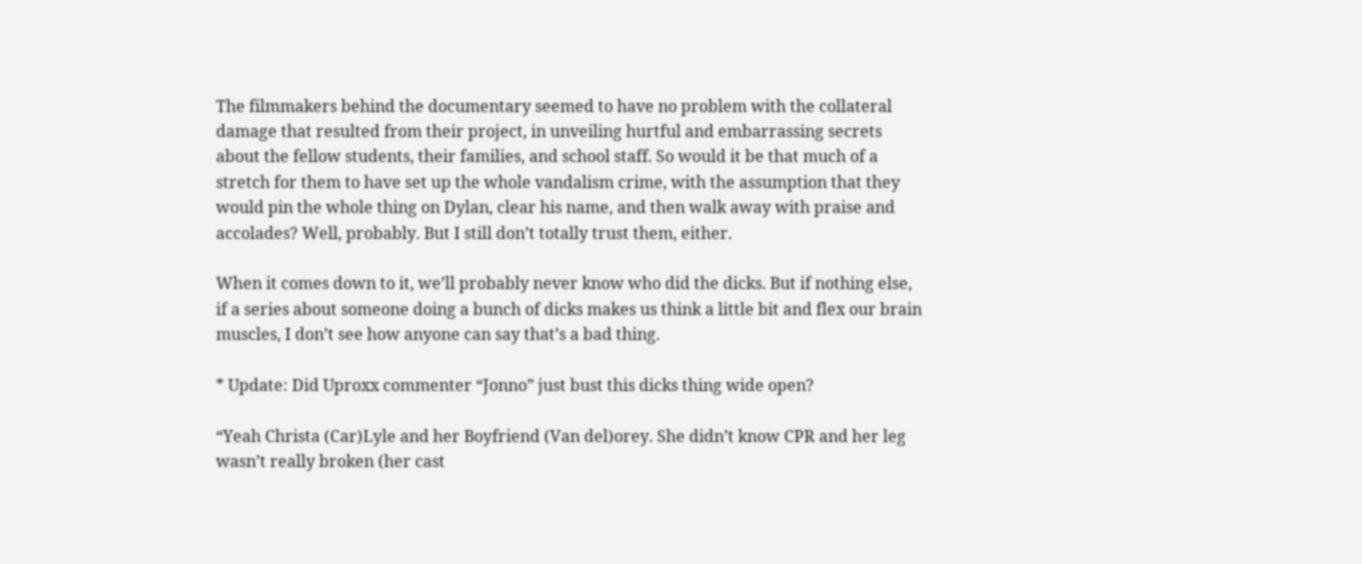The filmmakers behind the documentary seemed to have no problem with the collateral damage that resulted from their project, in unveiling hurtful and embarrassing secrets about the fellow students, their families, and school staff. So would it be that much of a stretch for them to have set up the whole vandalism crime, with the assumption that they would pin the whole thing on Dylan, clear his name, and then walk away with praise and accolades? Well, probably. But I still don’t totally trust them, either.

When it comes down to it, we’ll probably never know who did the dicks. But if nothing else, if a series about someone doing a bunch of dicks makes us think a little bit and flex our brain muscles, I don’t see how anyone can say that’s a bad thing.

* Update: Did Uproxx commenter “Jonno” just bust this dicks thing wide open?

“Yeah Christa (Car)Lyle and her Boyfriend (Van del)orey. She didn’t know CPR and her leg wasn’t really broken (her cast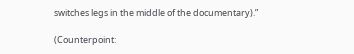switches legs in the middle of the documentary).”

(Counterpoint: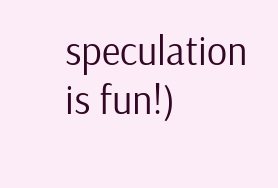speculation is fun!)